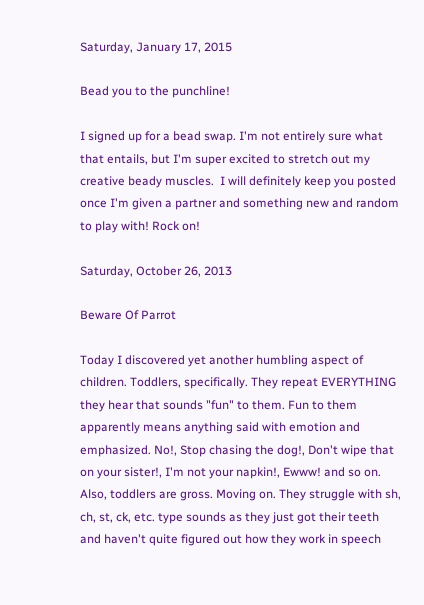Saturday, January 17, 2015

Bead you to the punchline!

I signed up for a bead swap. I'm not entirely sure what that entails, but I'm super excited to stretch out my creative beady muscles.  I will definitely keep you posted once I'm given a partner and something new and random to play with! Rock on!

Saturday, October 26, 2013

Beware Of Parrot

Today I discovered yet another humbling aspect of children. Toddlers, specifically. They repeat EVERYTHING they hear that sounds "fun" to them. Fun to them apparently means anything said with emotion and emphasized. No!, Stop chasing the dog!, Don't wipe that on your sister!, I'm not your napkin!, Ewww! and so on. Also, toddlers are gross. Moving on. They struggle with sh, ch, st, ck, etc. type sounds as they just got their teeth and haven't quite figured out how they work in speech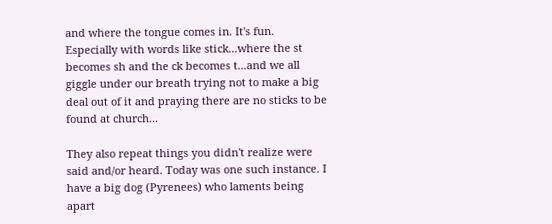and where the tongue comes in. It's fun. Especially with words like stick...where the st becomes sh and the ck becomes t...and we all giggle under our breath trying not to make a big deal out of it and praying there are no sticks to be found at church...

They also repeat things you didn't realize were said and/or heard. Today was one such instance. I have a big dog (Pyrenees) who laments being apart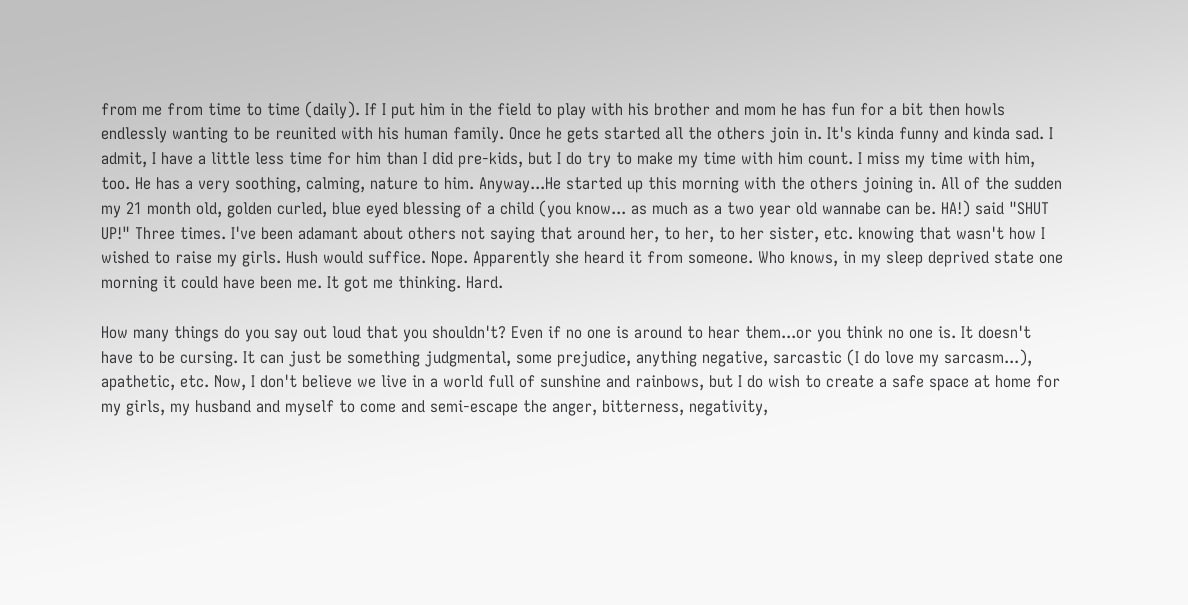from me from time to time (daily). If I put him in the field to play with his brother and mom he has fun for a bit then howls endlessly wanting to be reunited with his human family. Once he gets started all the others join in. It's kinda funny and kinda sad. I admit, I have a little less time for him than I did pre-kids, but I do try to make my time with him count. I miss my time with him, too. He has a very soothing, calming, nature to him. Anyway...He started up this morning with the others joining in. All of the sudden my 21 month old, golden curled, blue eyed blessing of a child (you know... as much as a two year old wannabe can be. HA!) said "SHUT UP!" Three times. I've been adamant about others not saying that around her, to her, to her sister, etc. knowing that wasn't how I wished to raise my girls. Hush would suffice. Nope. Apparently she heard it from someone. Who knows, in my sleep deprived state one morning it could have been me. It got me thinking. Hard.

How many things do you say out loud that you shouldn't? Even if no one is around to hear them...or you think no one is. It doesn't have to be cursing. It can just be something judgmental, some prejudice, anything negative, sarcastic (I do love my sarcasm...), apathetic, etc. Now, I don't believe we live in a world full of sunshine and rainbows, but I do wish to create a safe space at home for my girls, my husband and myself to come and semi-escape the anger, bitterness, negativity,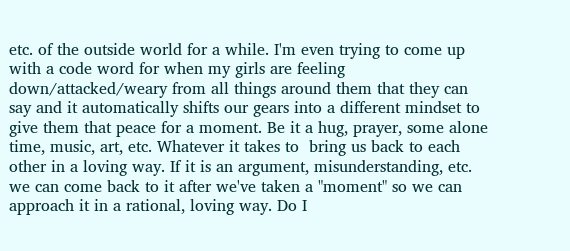etc. of the outside world for a while. I'm even trying to come up with a code word for when my girls are feeling down/attacked/weary from all things around them that they can say and it automatically shifts our gears into a different mindset to give them that peace for a moment. Be it a hug, prayer, some alone time, music, art, etc. Whatever it takes to  bring us back to each other in a loving way. If it is an argument, misunderstanding, etc. we can come back to it after we've taken a "moment" so we can approach it in a rational, loving way. Do I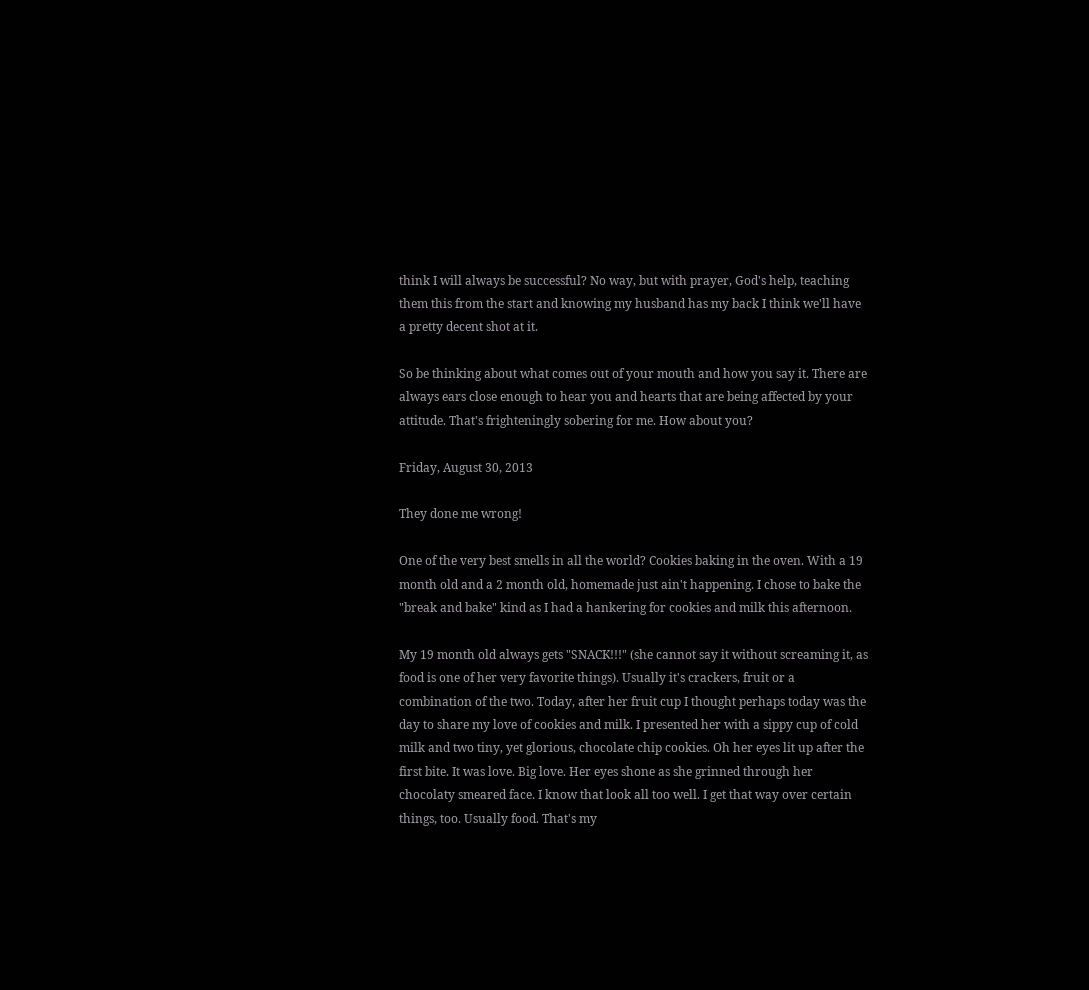think I will always be successful? No way, but with prayer, God's help, teaching them this from the start and knowing my husband has my back I think we'll have a pretty decent shot at it.

So be thinking about what comes out of your mouth and how you say it. There are always ears close enough to hear you and hearts that are being affected by your attitude. That's frighteningly sobering for me. How about you?

Friday, August 30, 2013

They done me wrong!

One of the very best smells in all the world? Cookies baking in the oven. With a 19 month old and a 2 month old, homemade just ain't happening. I chose to bake the "break and bake" kind as I had a hankering for cookies and milk this afternoon.

My 19 month old always gets "SNACK!!!" (she cannot say it without screaming it, as food is one of her very favorite things). Usually it's crackers, fruit or a combination of the two. Today, after her fruit cup I thought perhaps today was the day to share my love of cookies and milk. I presented her with a sippy cup of cold milk and two tiny, yet glorious, chocolate chip cookies. Oh her eyes lit up after the first bite. It was love. Big love. Her eyes shone as she grinned through her chocolaty smeared face. I know that look all too well. I get that way over certain things, too. Usually food. That's my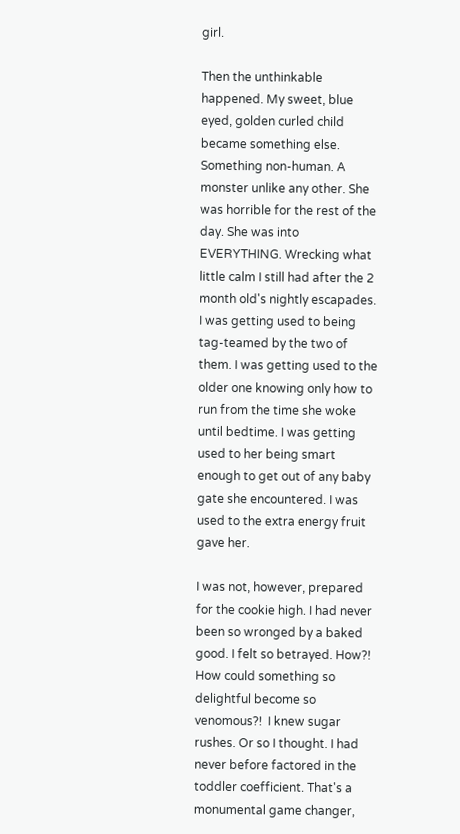girl.

Then the unthinkable happened. My sweet, blue eyed, golden curled child became something else. Something non-human. A monster unlike any other. She was horrible for the rest of the day. She was into EVERYTHING. Wrecking what little calm I still had after the 2 month old's nightly escapades. I was getting used to being tag-teamed by the two of them. I was getting used to the older one knowing only how to run from the time she woke until bedtime. I was getting used to her being smart enough to get out of any baby gate she encountered. I was used to the extra energy fruit gave her.

I was not, however, prepared for the cookie high. I had never been so wronged by a baked good. I felt so betrayed. How?! How could something so delightful become so venomous?!  I knew sugar rushes. Or so I thought. I had never before factored in the toddler coefficient. That's a monumental game changer,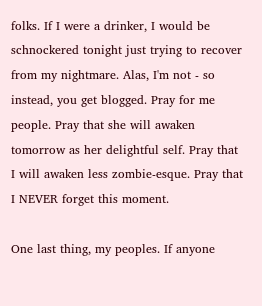folks. If I were a drinker, I would be schnockered tonight just trying to recover from my nightmare. Alas, I'm not - so instead, you get blogged. Pray for me people. Pray that she will awaken tomorrow as her delightful self. Pray that I will awaken less zombie-esque. Pray that I NEVER forget this moment.

One last thing, my peoples. If anyone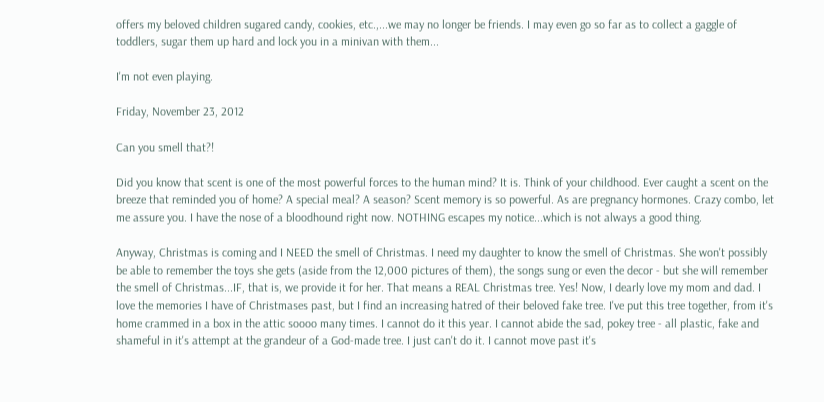offers my beloved children sugared candy, cookies, etc.,...we may no longer be friends. I may even go so far as to collect a gaggle of toddlers, sugar them up hard and lock you in a minivan with them...

I'm not even playing.

Friday, November 23, 2012

Can you smell that?!

Did you know that scent is one of the most powerful forces to the human mind? It is. Think of your childhood. Ever caught a scent on the breeze that reminded you of home? A special meal? A season? Scent memory is so powerful. As are pregnancy hormones. Crazy combo, let me assure you. I have the nose of a bloodhound right now. NOTHING escapes my notice...which is not always a good thing.

Anyway, Christmas is coming and I NEED the smell of Christmas. I need my daughter to know the smell of Christmas. She won't possibly be able to remember the toys she gets (aside from the 12,000 pictures of them), the songs sung or even the decor - but she will remember the smell of Christmas...IF, that is, we provide it for her. That means a REAL Christmas tree. Yes! Now, I dearly love my mom and dad. I love the memories I have of Christmases past, but I find an increasing hatred of their beloved fake tree. I've put this tree together, from it's home crammed in a box in the attic soooo many times. I cannot do it this year. I cannot abide the sad, pokey tree - all plastic, fake and shameful in it's attempt at the grandeur of a God-made tree. I just can't do it. I cannot move past it's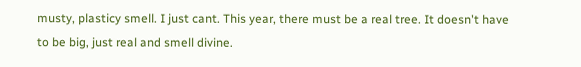musty, plasticy smell. I just cant. This year, there must be a real tree. It doesn't have to be big, just real and smell divine.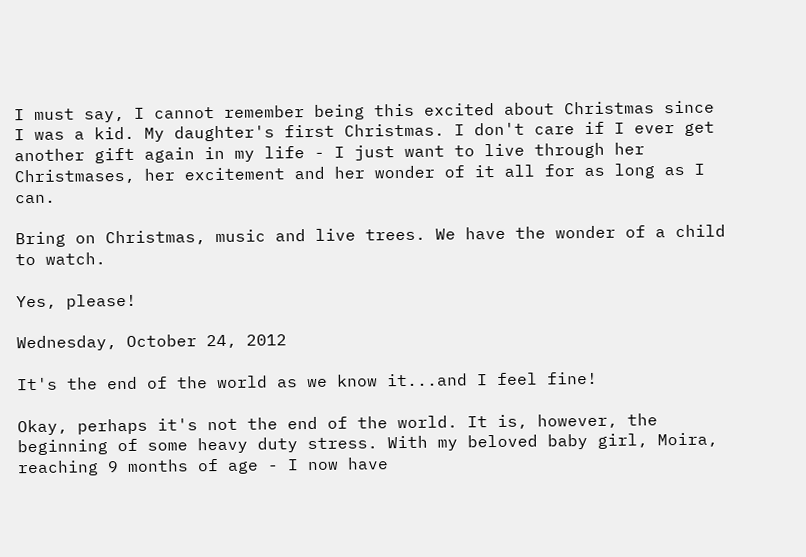I must say, I cannot remember being this excited about Christmas since I was a kid. My daughter's first Christmas. I don't care if I ever get another gift again in my life - I just want to live through her Christmases, her excitement and her wonder of it all for as long as I can.

Bring on Christmas, music and live trees. We have the wonder of a child to watch.

Yes, please!

Wednesday, October 24, 2012

It's the end of the world as we know it...and I feel fine!

Okay, perhaps it's not the end of the world. It is, however, the beginning of some heavy duty stress. With my beloved baby girl, Moira, reaching 9 months of age - I now have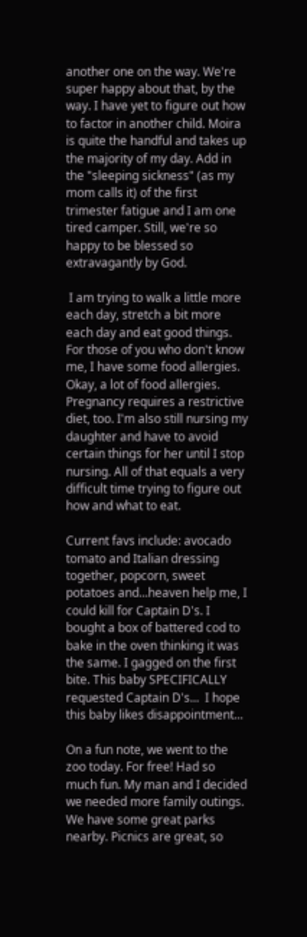another one on the way. We're super happy about that, by the way. I have yet to figure out how to factor in another child. Moira is quite the handful and takes up the majority of my day. Add in the "sleeping sickness" (as my mom calls it) of the first trimester fatigue and I am one tired camper. Still, we're so happy to be blessed so extravagantly by God.

 I am trying to walk a little more each day, stretch a bit more each day and eat good things. For those of you who don't know me, I have some food allergies. Okay, a lot of food allergies. Pregnancy requires a restrictive diet, too. I'm also still nursing my daughter and have to avoid certain things for her until I stop nursing. All of that equals a very difficult time trying to figure out how and what to eat.

Current favs include: avocado  tomato and Italian dressing together, popcorn, sweet potatoes and...heaven help me, I could kill for Captain D's. I bought a box of battered cod to bake in the oven thinking it was the same. I gagged on the first bite. This baby SPECIFICALLY requested Captain D's...  I hope this baby likes disappointment...

On a fun note, we went to the zoo today. For free! Had so much fun. My man and I decided we needed more family outings. We have some great parks nearby. Picnics are great, so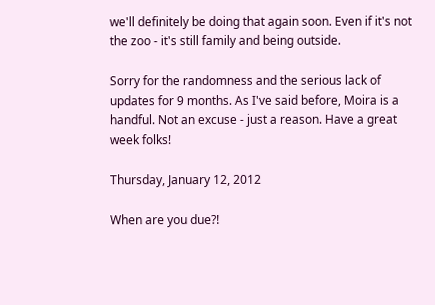we'll definitely be doing that again soon. Even if it's not the zoo - it's still family and being outside.

Sorry for the randomness and the serious lack of updates for 9 months. As I've said before, Moira is a handful. Not an excuse - just a reason. Have a great week folks!

Thursday, January 12, 2012

When are you due?!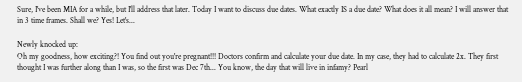Sure, I've been MIA for a while, but I'll address that later. Today I want to discuss due dates. What exactly IS a due date? What does it all mean? I will answer that in 3 time frames. Shall we? Yes! Let's...

Newly knocked up:
Oh my goodness, how exciting?! You find out you're pregnant!!! Doctors confirm and calculate your due date. In my case, they had to calculate 2x. They first thought I was further along than I was, so the first was Dec 7th... You know, the day that will live in infamy? Pearl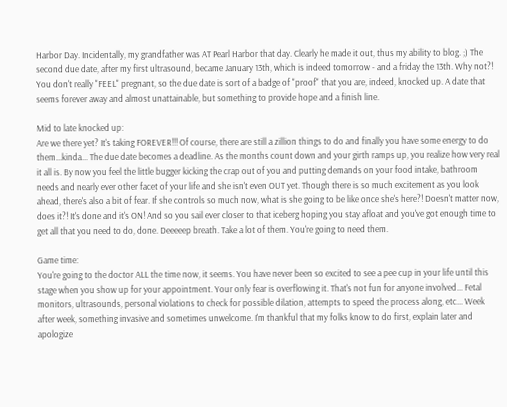Harbor Day. Incidentally, my grandfather was AT Pearl Harbor that day. Clearly he made it out, thus my ability to blog. ;) The second due date, after my first ultrasound, became January 13th, which is indeed tomorrow - and a friday the 13th. Why not?! You don't really "FEEL" pregnant, so the due date is sort of a badge of "proof" that you are, indeed, knocked up. A date that seems forever away and almost unattainable, but something to provide hope and a finish line.

Mid to late knocked up:
Are we there yet? It's taking FOREVER!!! Of course, there are still a zillion things to do and finally you have some energy to do them...kinda... The due date becomes a deadline. As the months count down and your girth ramps up, you realize how very real it all is. By now you feel the little bugger kicking the crap out of you and putting demands on your food intake, bathroom needs and nearly ever other facet of your life and she isn't even OUT yet. Though there is so much excitement as you look ahead, there's also a bit of fear. If she controls so much now, what is she going to be like once she's here?! Doesn't matter now, does it?! It's done and it's ON! And so you sail ever closer to that iceberg hoping you stay afloat and you've got enough time to get all that you need to do, done. Deeeeep breath. Take a lot of them. You're going to need them.

Game time:
You're going to the doctor ALL the time now, it seems. You have never been so excited to see a pee cup in your life until this stage when you show up for your appointment. Your only fear is overflowing it. That's not fun for anyone involved... Fetal monitors, ultrasounds, personal violations to check for possible dilation, attempts to speed the process along, etc... Week after week, something invasive and sometimes unwelcome. I'm thankful that my folks know to do first, explain later and apologize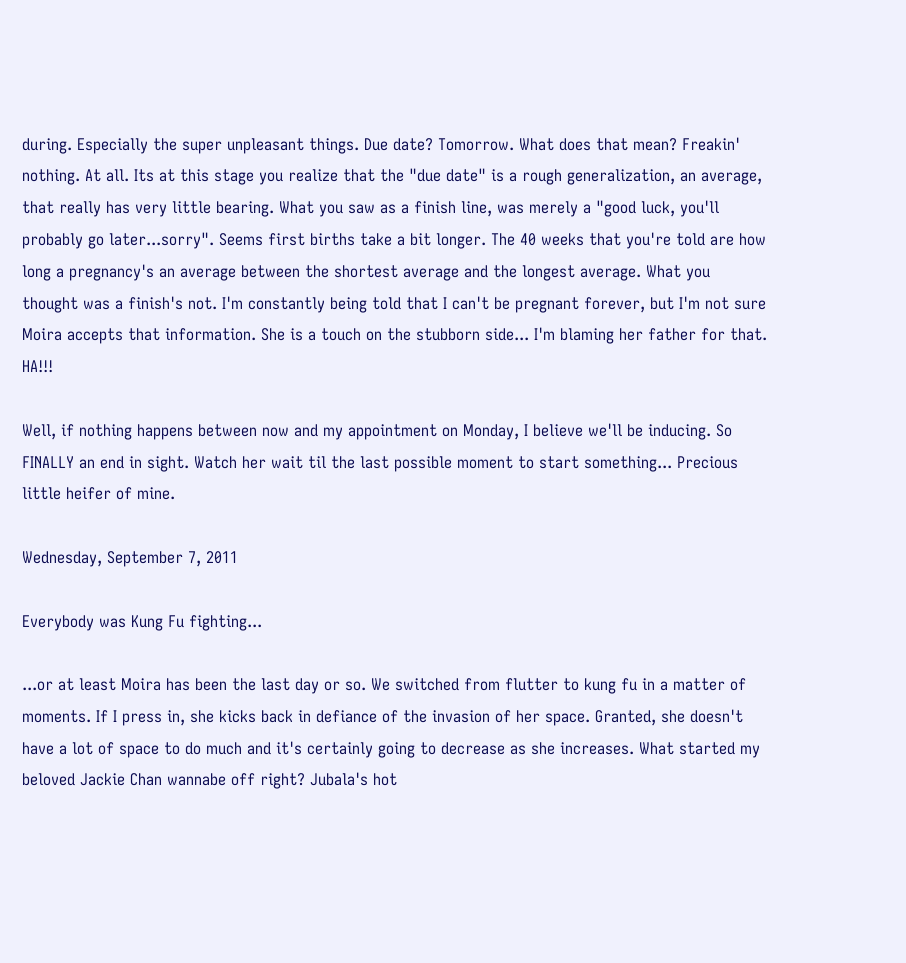during. Especially the super unpleasant things. Due date? Tomorrow. What does that mean? Freakin' nothing. At all. Its at this stage you realize that the "due date" is a rough generalization, an average, that really has very little bearing. What you saw as a finish line, was merely a "good luck, you'll probably go later...sorry". Seems first births take a bit longer. The 40 weeks that you're told are how long a pregnancy's an average between the shortest average and the longest average. What you thought was a finish's not. I'm constantly being told that I can't be pregnant forever, but I'm not sure Moira accepts that information. She is a touch on the stubborn side... I'm blaming her father for that. HA!!!

Well, if nothing happens between now and my appointment on Monday, I believe we'll be inducing. So FINALLY an end in sight. Watch her wait til the last possible moment to start something... Precious little heifer of mine.

Wednesday, September 7, 2011

Everybody was Kung Fu fighting...

...or at least Moira has been the last day or so. We switched from flutter to kung fu in a matter of moments. If I press in, she kicks back in defiance of the invasion of her space. Granted, she doesn't have a lot of space to do much and it's certainly going to decrease as she increases. What started my beloved Jackie Chan wannabe off right? Jubala's hot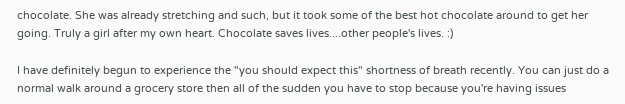chocolate. She was already stretching and such, but it took some of the best hot chocolate around to get her going. Truly a girl after my own heart. Chocolate saves lives....other people's lives. :)

I have definitely begun to experience the "you should expect this" shortness of breath recently. You can just do a normal walk around a grocery store then all of the sudden you have to stop because you're having issues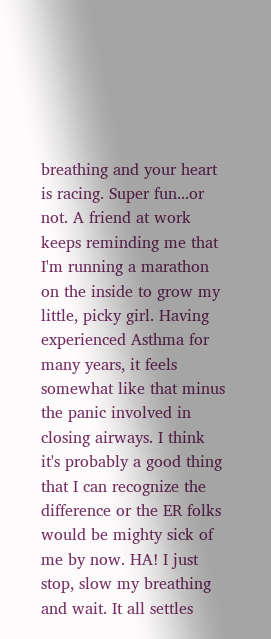breathing and your heart is racing. Super fun...or not. A friend at work keeps reminding me that I'm running a marathon on the inside to grow my little, picky girl. Having experienced Asthma for many years, it feels somewhat like that minus the panic involved in closing airways. I think it's probably a good thing that I can recognize the difference or the ER folks would be mighty sick of me by now. HA! I just stop, slow my breathing and wait. It all settles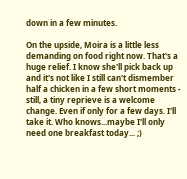down in a few minutes.

On the upside, Moira is a little less demanding on food right now. That's a huge relief. I know she'll pick back up and it's not like I still can't dismember half a chicken in a few short moments - still, a tiny reprieve is a welcome change. Even if only for a few days. I'll take it. Who knows...maybe I'll only need one breakfast today... ;)